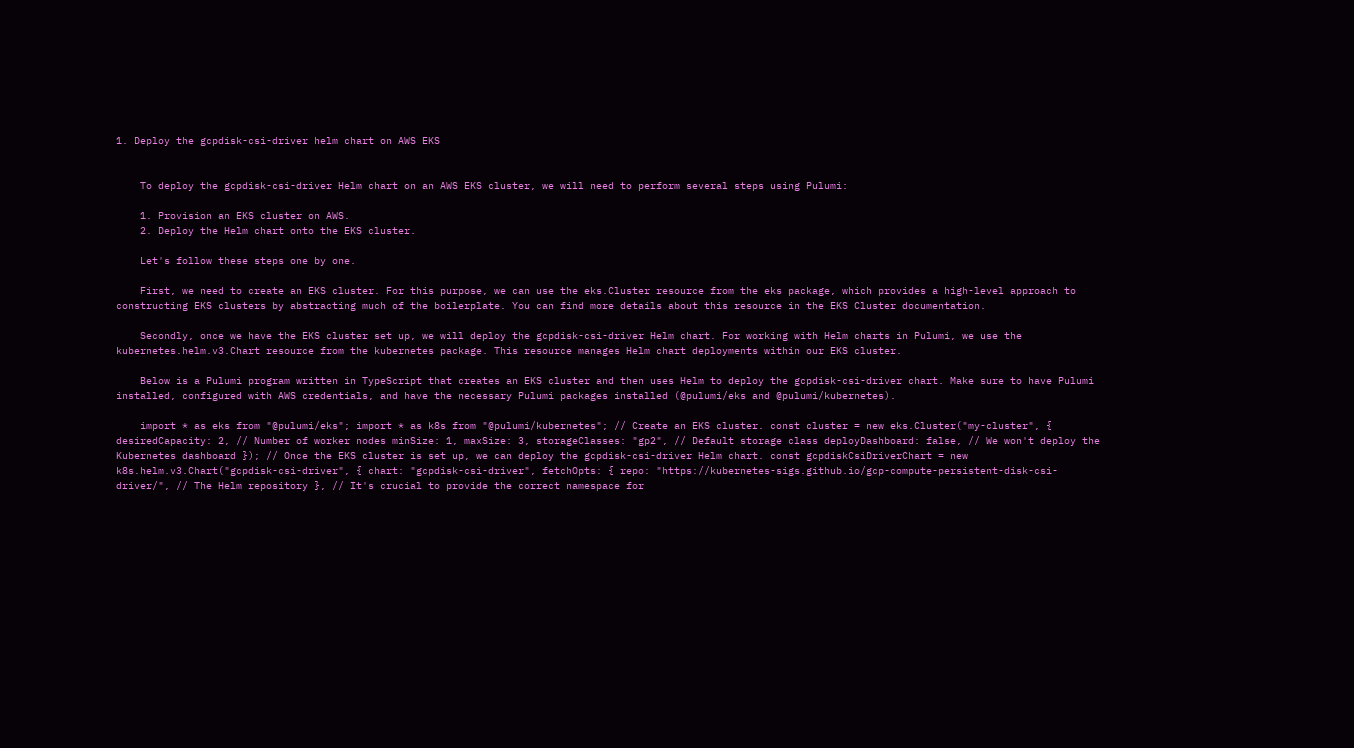1. Deploy the gcpdisk-csi-driver helm chart on AWS EKS


    To deploy the gcpdisk-csi-driver Helm chart on an AWS EKS cluster, we will need to perform several steps using Pulumi:

    1. Provision an EKS cluster on AWS.
    2. Deploy the Helm chart onto the EKS cluster.

    Let's follow these steps one by one.

    First, we need to create an EKS cluster. For this purpose, we can use the eks.Cluster resource from the eks package, which provides a high-level approach to constructing EKS clusters by abstracting much of the boilerplate. You can find more details about this resource in the EKS Cluster documentation.

    Secondly, once we have the EKS cluster set up, we will deploy the gcpdisk-csi-driver Helm chart. For working with Helm charts in Pulumi, we use the kubernetes.helm.v3.Chart resource from the kubernetes package. This resource manages Helm chart deployments within our EKS cluster.

    Below is a Pulumi program written in TypeScript that creates an EKS cluster and then uses Helm to deploy the gcpdisk-csi-driver chart. Make sure to have Pulumi installed, configured with AWS credentials, and have the necessary Pulumi packages installed (@pulumi/eks and @pulumi/kubernetes).

    import * as eks from "@pulumi/eks"; import * as k8s from "@pulumi/kubernetes"; // Create an EKS cluster. const cluster = new eks.Cluster("my-cluster", { desiredCapacity: 2, // Number of worker nodes minSize: 1, maxSize: 3, storageClasses: "gp2", // Default storage class deployDashboard: false, // We won't deploy the Kubernetes dashboard }); // Once the EKS cluster is set up, we can deploy the gcpdisk-csi-driver Helm chart. const gcpdiskCsiDriverChart = new k8s.helm.v3.Chart("gcpdisk-csi-driver", { chart: "gcpdisk-csi-driver", fetchOpts: { repo: "https://kubernetes-sigs.github.io/gcp-compute-persistent-disk-csi-driver/", // The Helm repository }, // It's crucial to provide the correct namespace for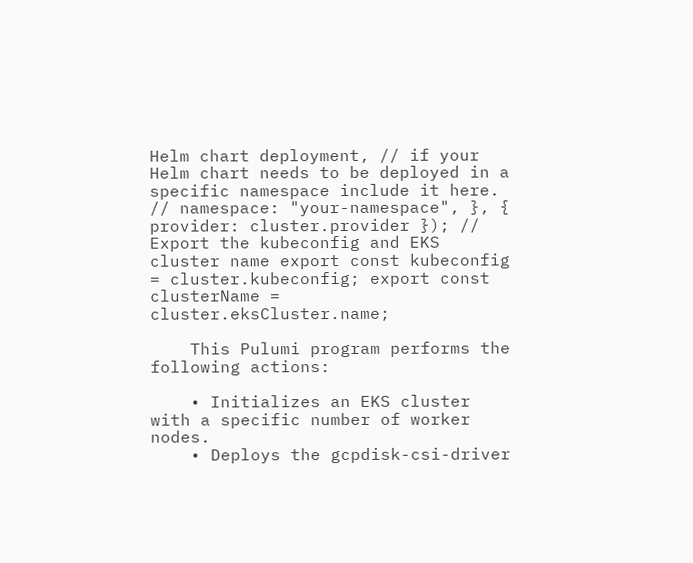Helm chart deployment, // if your Helm chart needs to be deployed in a specific namespace include it here. // namespace: "your-namespace", }, { provider: cluster.provider }); // Export the kubeconfig and EKS cluster name export const kubeconfig = cluster.kubeconfig; export const clusterName = cluster.eksCluster.name;

    This Pulumi program performs the following actions:

    • Initializes an EKS cluster with a specific number of worker nodes.
    • Deploys the gcpdisk-csi-driver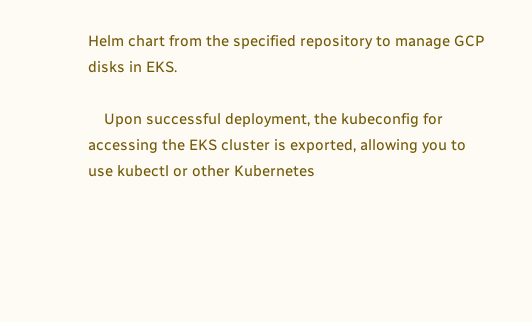Helm chart from the specified repository to manage GCP disks in EKS.

    Upon successful deployment, the kubeconfig for accessing the EKS cluster is exported, allowing you to use kubectl or other Kubernetes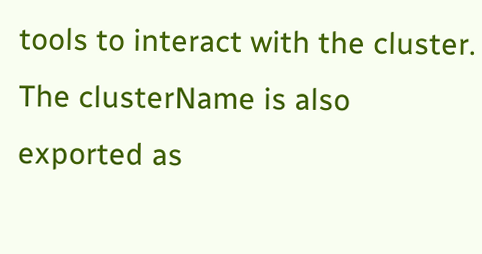tools to interact with the cluster. The clusterName is also exported as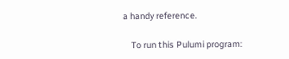a handy reference.

    To run this Pulumi program: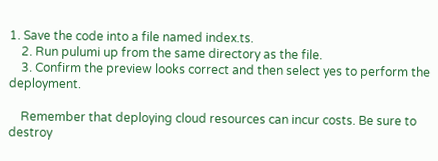1. Save the code into a file named index.ts.
    2. Run pulumi up from the same directory as the file.
    3. Confirm the preview looks correct and then select yes to perform the deployment.

    Remember that deploying cloud resources can incur costs. Be sure to destroy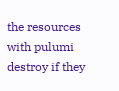the resources with pulumi destroy if they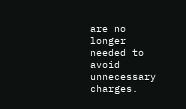are no longer needed to avoid unnecessary charges.